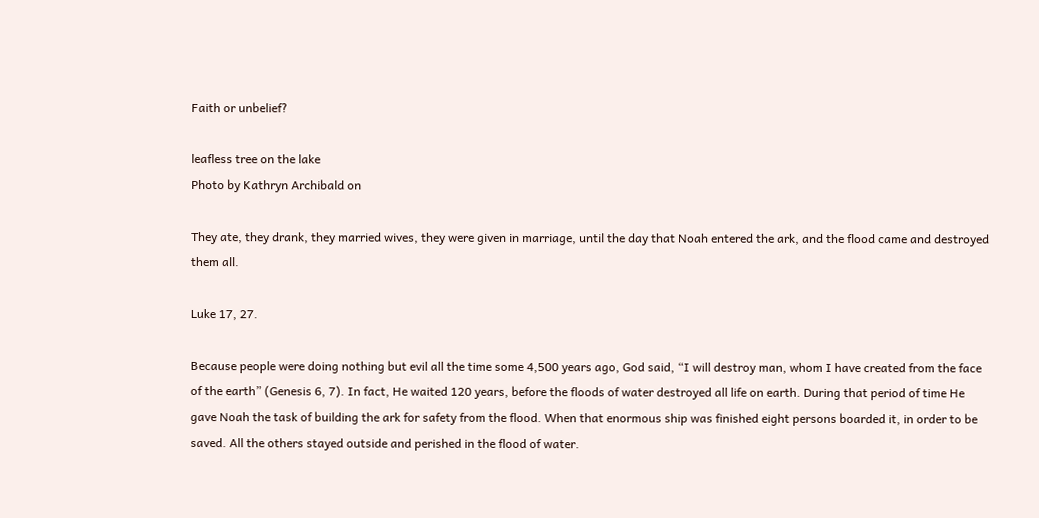Faith or unbelief?

leafless tree on the lake
Photo by Kathryn Archibald on

They ate, they drank, they married wives, they were given in marriage, until the day that Noah entered the ark, and the flood came and destroyed them all.

Luke 17, 27.

Because people were doing nothing but evil all the time some 4,500 years ago, God said, “I will destroy man, whom I have created from the face of the earth” (Genesis 6, 7). In fact, He waited 120 years, before the floods of water destroyed all life on earth. During that period of time He gave Noah the task of building the ark for safety from the flood. When that enormous ship was finished eight persons boarded it, in order to be saved. All the others stayed outside and perished in the flood of water.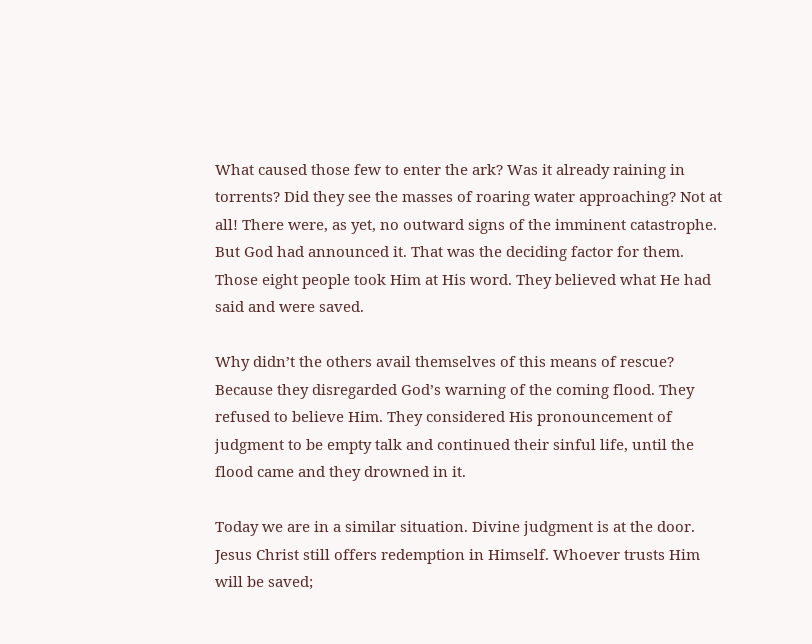What caused those few to enter the ark? Was it already raining in torrents? Did they see the masses of roaring water approaching? Not at all! There were, as yet, no outward signs of the imminent catastrophe. But God had announced it. That was the deciding factor for them. Those eight people took Him at His word. They believed what He had said and were saved.

Why didn’t the others avail themselves of this means of rescue? Because they disregarded God’s warning of the coming flood. They refused to believe Him. They considered His pronouncement of judgment to be empty talk and continued their sinful life, until the flood came and they drowned in it.

Today we are in a similar situation. Divine judgment is at the door. Jesus Christ still offers redemption in Himself. Whoever trusts Him will be saved;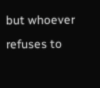but whoever refuses to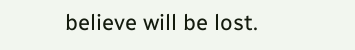believe will be lost.